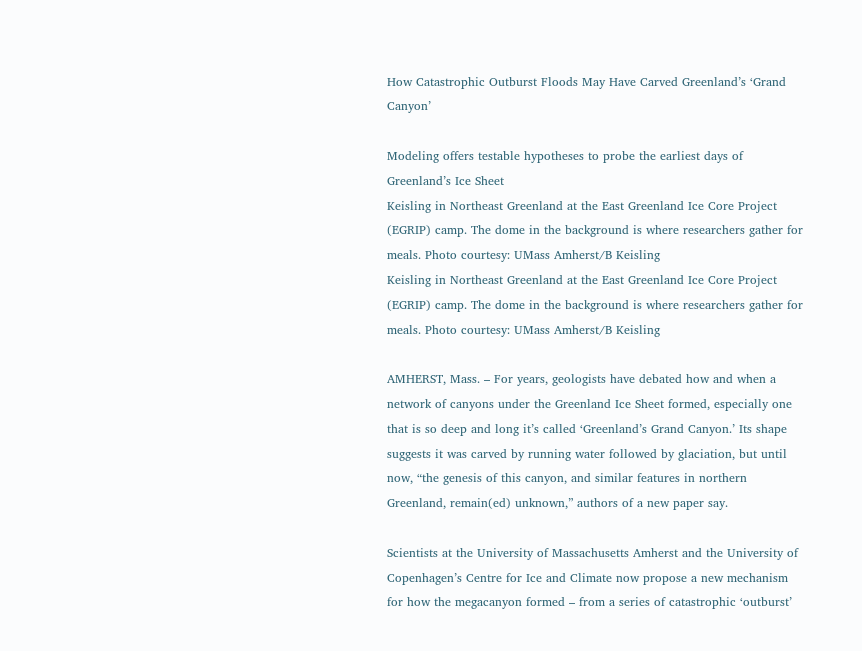How Catastrophic Outburst Floods May Have Carved Greenland’s ‘Grand Canyon’

Modeling offers testable hypotheses to probe the earliest days of Greenland’s Ice Sheet
Keisling in Northeast Greenland at the East Greenland Ice Core Project (EGRIP) camp. The dome in the background is where researchers gather for meals. Photo courtesy: UMass Amherst/B Keisling
Keisling in Northeast Greenland at the East Greenland Ice Core Project (EGRIP) camp. The dome in the background is where researchers gather for meals. Photo courtesy: UMass Amherst/B Keisling

AMHERST, Mass. – For years, geologists have debated how and when a network of canyons under the Greenland Ice Sheet formed, especially one that is so deep and long it’s called ‘Greenland’s Grand Canyon.’ Its shape suggests it was carved by running water followed by glaciation, but until now, “the genesis of this canyon, and similar features in northern Greenland, remain(ed) unknown,” authors of a new paper say.

Scientists at the University of Massachusetts Amherst and the University of Copenhagen’s Centre for Ice and Climate now propose a new mechanism for how the megacanyon formed – from a series of catastrophic ‘outburst’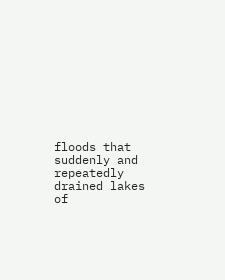floods that suddenly and repeatedly drained lakes of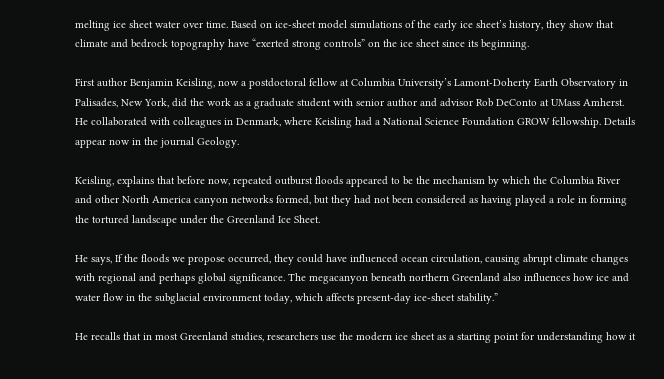melting ice sheet water over time. Based on ice-sheet model simulations of the early ice sheet’s history, they show that climate and bedrock topography have “exerted strong controls” on the ice sheet since its beginning.

First author Benjamin Keisling, now a postdoctoral fellow at Columbia University’s Lamont-Doherty Earth Observatory in Palisades, New York, did the work as a graduate student with senior author and advisor Rob DeConto at UMass Amherst. He collaborated with colleagues in Denmark, where Keisling had a National Science Foundation GROW fellowship. Details appear now in the journal Geology.

Keisling, explains that before now, repeated outburst floods appeared to be the mechanism by which the Columbia River and other North America canyon networks formed, but they had not been considered as having played a role in forming the tortured landscape under the Greenland Ice Sheet.

He says, If the floods we propose occurred, they could have influenced ocean circulation, causing abrupt climate changes with regional and perhaps global significance. The megacanyon beneath northern Greenland also influences how ice and water flow in the subglacial environment today, which affects present-day ice-sheet stability.”

He recalls that in most Greenland studies, researchers use the modern ice sheet as a starting point for understanding how it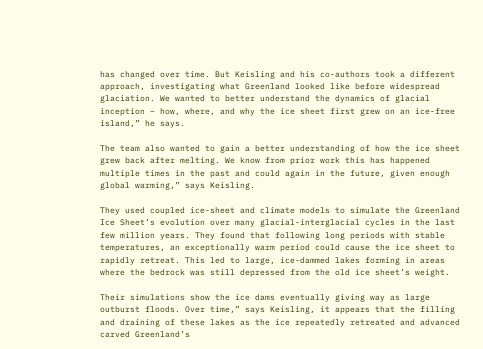has changed over time. But Keisling and his co-authors took a different approach, investigating what Greenland looked like before widespread glaciation. We wanted to better understand the dynamics of glacial inception – how, where, and why the ice sheet first grew on an ice-free island,” he says.

The team also wanted to gain a better understanding of how the ice sheet grew back after melting. We know from prior work this has happened multiple times in the past and could again in the future, given enough global warming,” says Keisling.

They used coupled ice-sheet and climate models to simulate the Greenland Ice Sheet’s evolution over many glacial-interglacial cycles in the last few million years. They found that following long periods with stable temperatures, an exceptionally warm period could cause the ice sheet to rapidly retreat. This led to large, ice-dammed lakes forming in areas where the bedrock was still depressed from the old ice sheet’s weight.

Their simulations show the ice dams eventually giving way as large outburst floods. Over time,” says Keisling, it appears that the filling and draining of these lakes as the ice repeatedly retreated and advanced carved Greenland’s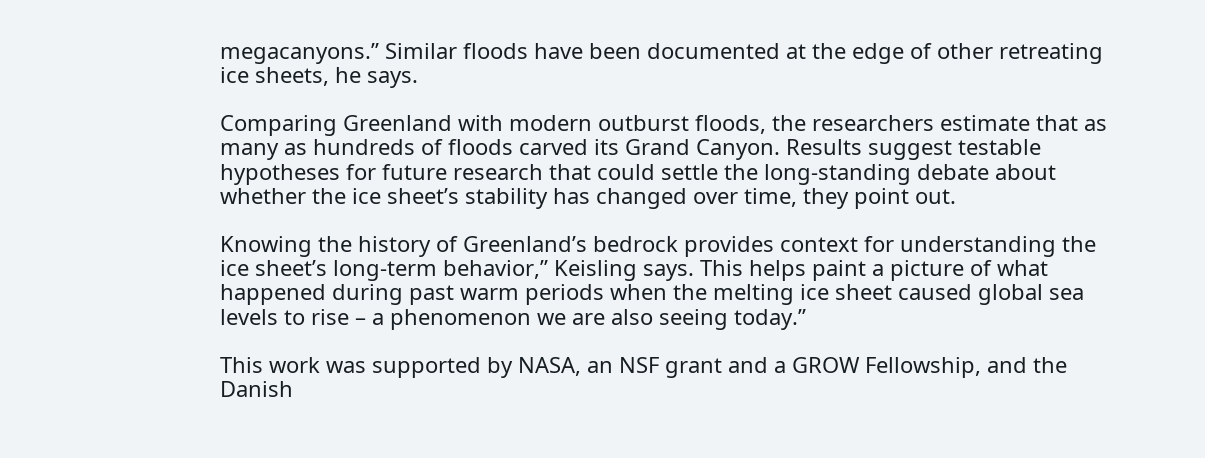megacanyons.” Similar floods have been documented at the edge of other retreating ice sheets, he says.

Comparing Greenland with modern outburst floods, the researchers estimate that as many as hundreds of floods carved its Grand Canyon. Results suggest testable hypotheses for future research that could settle the long-standing debate about whether the ice sheet’s stability has changed over time, they point out.

Knowing the history of Greenland’s bedrock provides context for understanding the ice sheet’s long-term behavior,” Keisling says. This helps paint a picture of what happened during past warm periods when the melting ice sheet caused global sea levels to rise – a phenomenon we are also seeing today.”

This work was supported by NASA, an NSF grant and a GROW Fellowship, and the Danish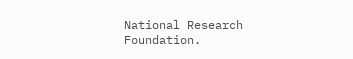National Research Foundation.